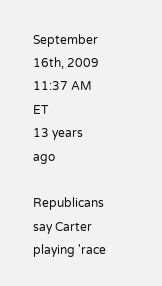September 16th, 2009
11:37 AM ET
13 years ago

Republicans say Carter playing 'race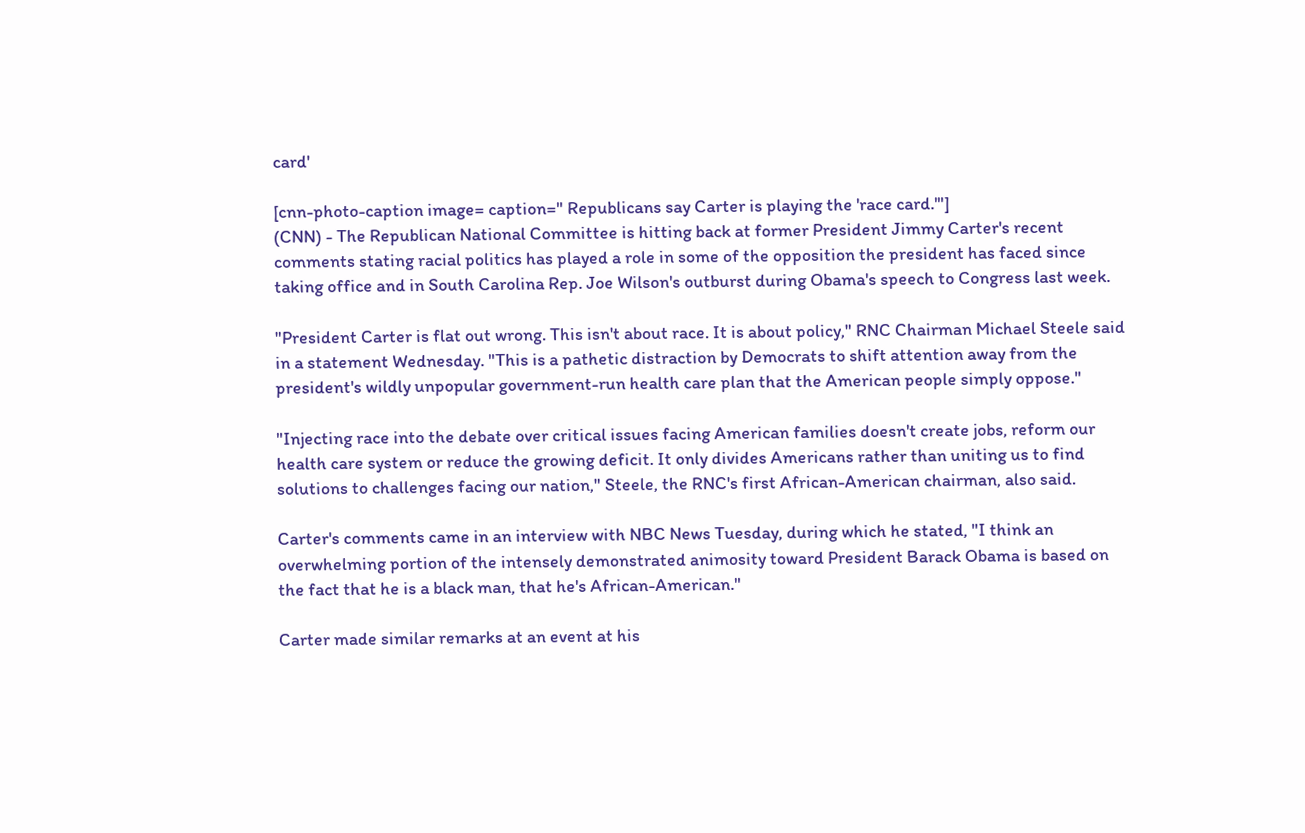card'

[cnn-photo-caption image= caption=" Republicans say Carter is playing the 'race card.'"]
(CNN) - The Republican National Committee is hitting back at former President Jimmy Carter's recent comments stating racial politics has played a role in some of the opposition the president has faced since taking office and in South Carolina Rep. Joe Wilson's outburst during Obama's speech to Congress last week.

"President Carter is flat out wrong. This isn't about race. It is about policy," RNC Chairman Michael Steele said in a statement Wednesday. "This is a pathetic distraction by Democrats to shift attention away from the president's wildly unpopular government-run health care plan that the American people simply oppose."

"Injecting race into the debate over critical issues facing American families doesn't create jobs, reform our health care system or reduce the growing deficit. It only divides Americans rather than uniting us to find solutions to challenges facing our nation," Steele, the RNC's first African-American chairman, also said.

Carter's comments came in an interview with NBC News Tuesday, during which he stated, "I think an overwhelming portion of the intensely demonstrated animosity toward President Barack Obama is based on the fact that he is a black man, that he's African-American."

Carter made similar remarks at an event at his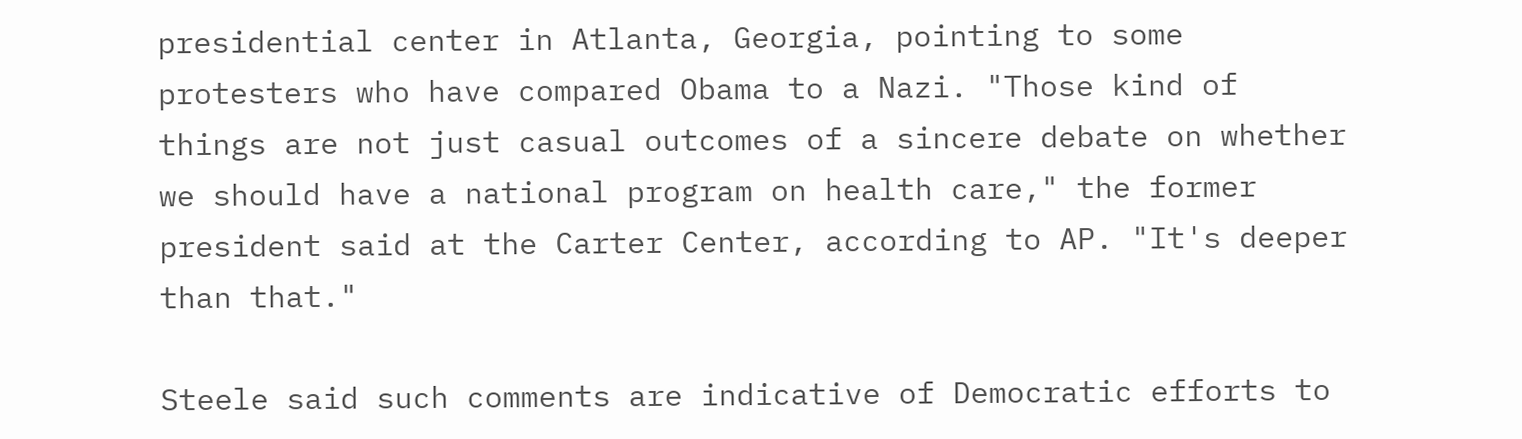presidential center in Atlanta, Georgia, pointing to some protesters who have compared Obama to a Nazi. "Those kind of things are not just casual outcomes of a sincere debate on whether we should have a national program on health care," the former president said at the Carter Center, according to AP. "It's deeper than that."

Steele said such comments are indicative of Democratic efforts to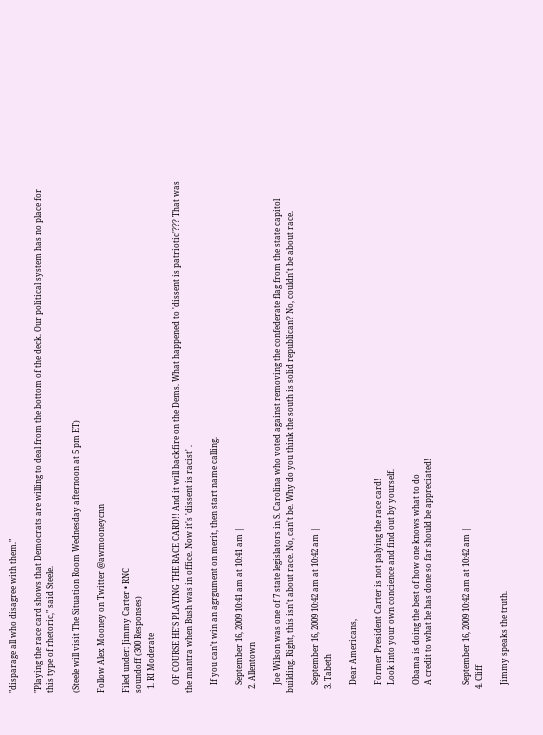"disparage all who disagree with them."

"Playing the race card shows that Democrats are willing to deal from the bottom of the deck. Our political system has no place for this type of rhetoric," said Steele.

(Steele will visit The Situation Room Wednesday afternoon at 5 pm ET)

Follow Alex Mooney on Twitter @awmooneycnn

Filed under: Jimmy Carter • RNC
soundoff (300 Responses)
  1. RI Moderate

    OF COURSE HE'S PLAYING THE RACE CARD!! And it will backfire on the Dems. What happened to 'dissent is patriotic'??? That was the mantra when Bush was in office. Now it's 'dissent is racist' .

    If you can't win an agrgument on merit, then start name calling.

    September 16, 2009 10:41 am at 10:41 am |
  2. Allentown

    Joe Wilson was one of 7 state legislators in S. Carolina who voted against removing the confederate flag from the state capitol building. Right, this isn't about race. No, can't be. Why do you think the south is solid republican? No, couldn't be about race.

    September 16, 2009 10:42 am at 10:42 am |
  3. Tabeth

    Dear Americans,

    Former President Carter is not palying the race card!
    Look into your own concience and find out by yourself.

    Obama is doing the best of how one knows what to do
    A credit to what he has done so far should be appreciated!


    September 16, 2009 10:42 am at 10:42 am |
  4. Cliff

    Jimmy speaks the truth.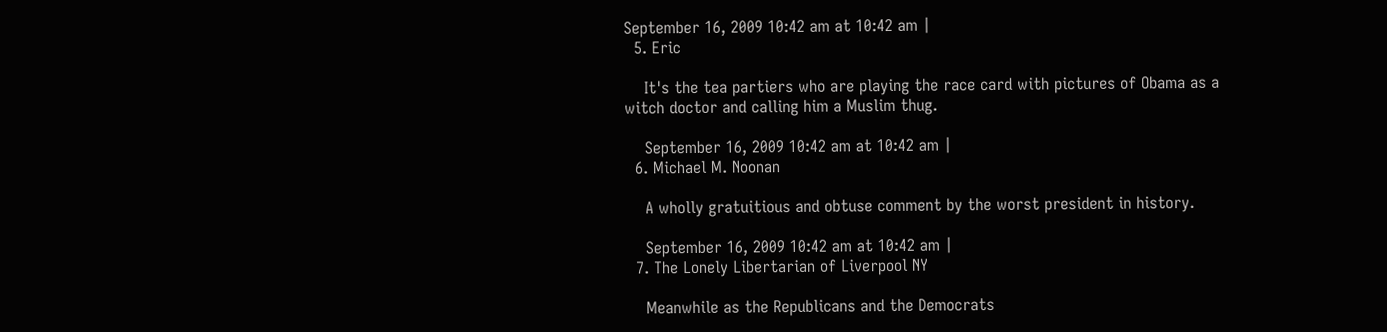September 16, 2009 10:42 am at 10:42 am |
  5. Eric

    It's the tea partiers who are playing the race card with pictures of Obama as a witch doctor and calling him a Muslim thug.

    September 16, 2009 10:42 am at 10:42 am |
  6. Michael M. Noonan

    A wholly gratuitious and obtuse comment by the worst president in history.

    September 16, 2009 10:42 am at 10:42 am |
  7. The Lonely Libertarian of Liverpool NY

    Meanwhile as the Republicans and the Democrats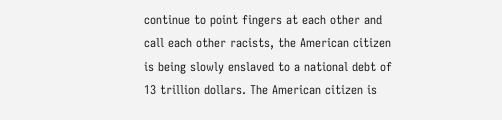continue to point fingers at each other and call each other racists, the American citizen is being slowly enslaved to a national debt of 13 trillion dollars. The American citizen is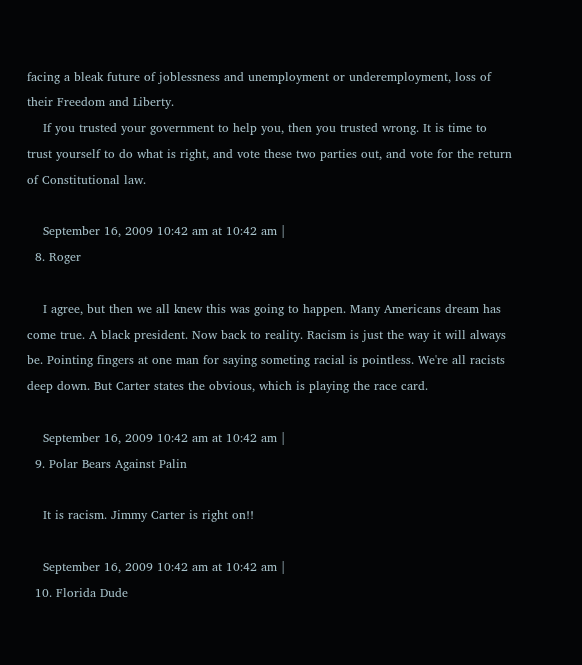facing a bleak future of joblessness and unemployment or underemployment, loss of their Freedom and Liberty.
    If you trusted your government to help you, then you trusted wrong. It is time to trust yourself to do what is right, and vote these two parties out, and vote for the return of Constitutional law.

    September 16, 2009 10:42 am at 10:42 am |
  8. Roger

    I agree, but then we all knew this was going to happen. Many Americans dream has come true. A black president. Now back to reality. Racism is just the way it will always be. Pointing fingers at one man for saying someting racial is pointless. We're all racists deep down. But Carter states the obvious, which is playing the race card.

    September 16, 2009 10:42 am at 10:42 am |
  9. Polar Bears Against Palin

    It is racism. Jimmy Carter is right on!!

    September 16, 2009 10:42 am at 10:42 am |
  10. Florida Dude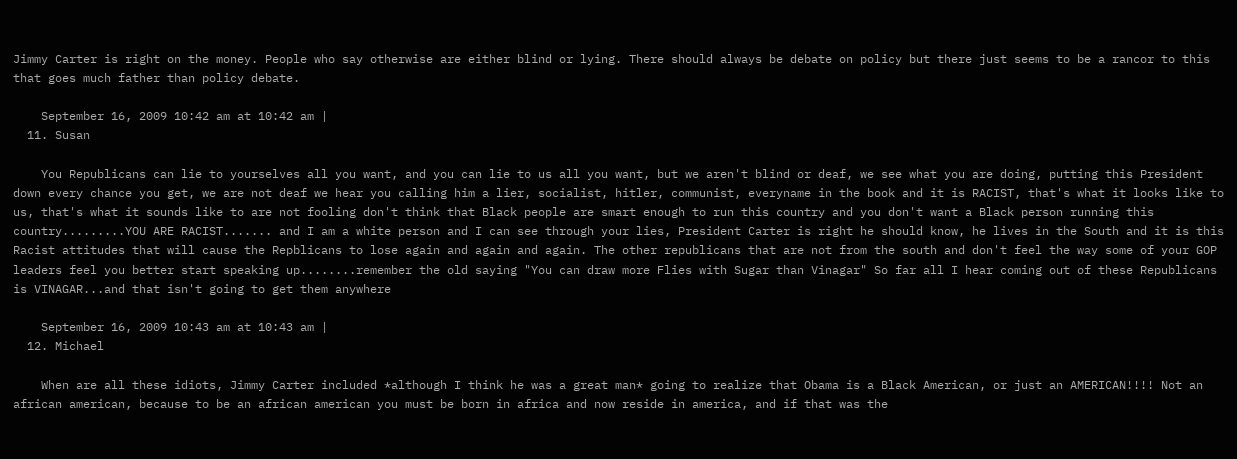Jimmy Carter is right on the money. People who say otherwise are either blind or lying. There should always be debate on policy but there just seems to be a rancor to this that goes much father than policy debate.

    September 16, 2009 10:42 am at 10:42 am |
  11. Susan

    You Republicans can lie to yourselves all you want, and you can lie to us all you want, but we aren't blind or deaf, we see what you are doing, putting this President down every chance you get, we are not deaf we hear you calling him a lier, socialist, hitler, communist, everyname in the book and it is RACIST, that's what it looks like to us, that's what it sounds like to are not fooling don't think that Black people are smart enough to run this country and you don't want a Black person running this country.........YOU ARE RACIST....... and I am a white person and I can see through your lies, President Carter is right he should know, he lives in the South and it is this Racist attitudes that will cause the Repblicans to lose again and again and again. The other republicans that are not from the south and don't feel the way some of your GOP leaders feel you better start speaking up........remember the old saying "You can draw more Flies with Sugar than Vinagar" So far all I hear coming out of these Republicans is VINAGAR...and that isn't going to get them anywhere

    September 16, 2009 10:43 am at 10:43 am |
  12. Michael

    When are all these idiots, Jimmy Carter included *although I think he was a great man* going to realize that Obama is a Black American, or just an AMERICAN!!!! Not an african american, because to be an african american you must be born in africa and now reside in america, and if that was the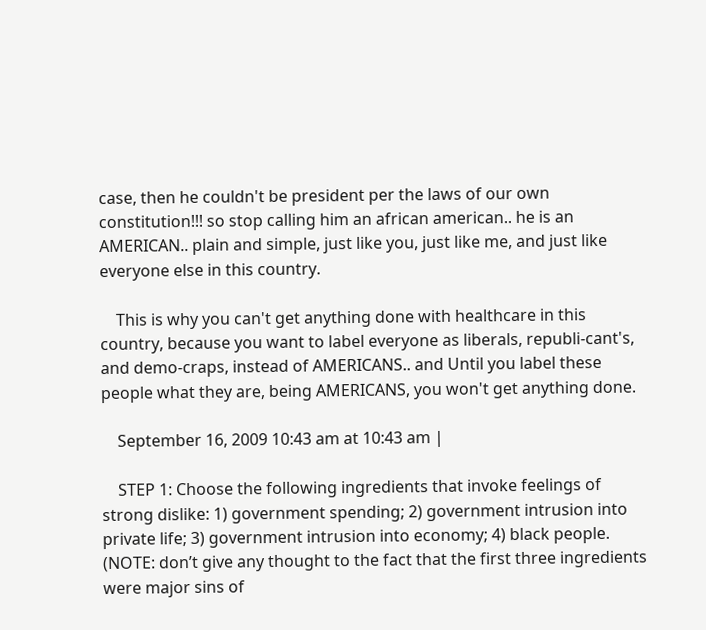case, then he couldn't be president per the laws of our own constitution!!! so stop calling him an african american.. he is an AMERICAN.. plain and simple, just like you, just like me, and just like everyone else in this country.

    This is why you can't get anything done with healthcare in this country, because you want to label everyone as liberals, republi-cant's, and demo-craps, instead of AMERICANS.. and Until you label these people what they are, being AMERICANS, you won't get anything done.

    September 16, 2009 10:43 am at 10:43 am |

    STEP 1: Choose the following ingredients that invoke feelings of strong dislike: 1) government spending; 2) government intrusion into private life; 3) government intrusion into economy; 4) black people. (NOTE: don’t give any thought to the fact that the first three ingredients were major sins of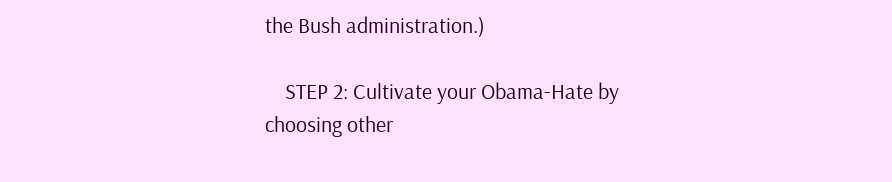the Bush administration.)

    STEP 2: Cultivate your Obama-Hate by choosing other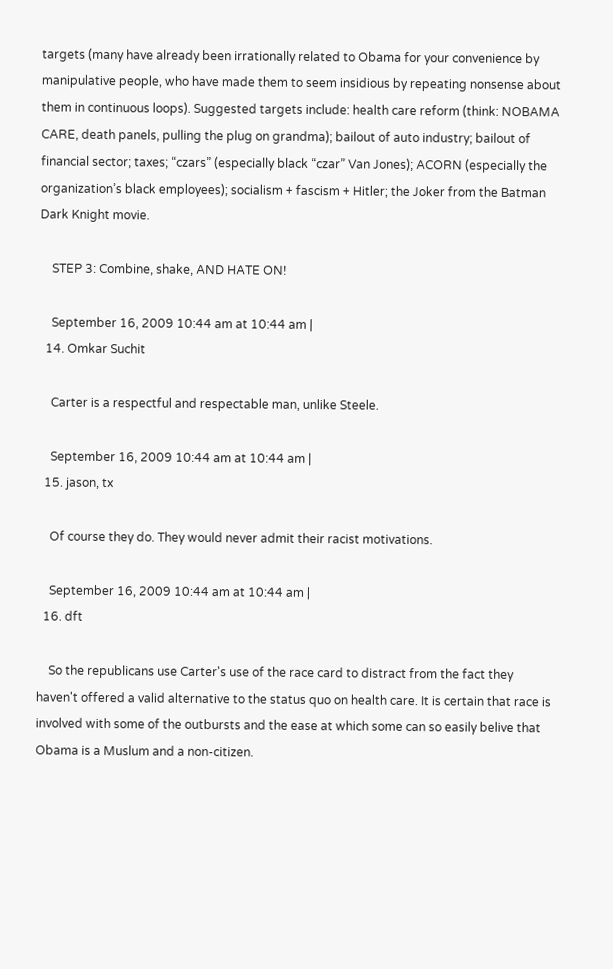targets (many have already been irrationally related to Obama for your convenience by manipulative people, who have made them to seem insidious by repeating nonsense about them in continuous loops). Suggested targets include: health care reform (think: NOBAMA CARE, death panels, pulling the plug on grandma); bailout of auto industry; bailout of financial sector; taxes; “czars” (especially black “czar” Van Jones); ACORN (especially the organization’s black employees); socialism + fascism + Hitler; the Joker from the Batman Dark Knight movie.

    STEP 3: Combine, shake, AND HATE ON!

    September 16, 2009 10:44 am at 10:44 am |
  14. Omkar Suchit

    Carter is a respectful and respectable man, unlike Steele.

    September 16, 2009 10:44 am at 10:44 am |
  15. jason, tx

    Of course they do. They would never admit their racist motivations.

    September 16, 2009 10:44 am at 10:44 am |
  16. dft

    So the republicans use Carter's use of the race card to distract from the fact they haven't offered a valid alternative to the status quo on health care. It is certain that race is involved with some of the outbursts and the ease at which some can so easily belive that Obama is a Muslum and a non-citizen.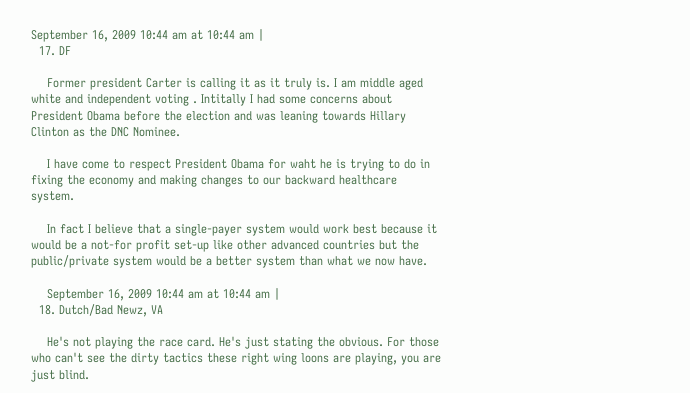September 16, 2009 10:44 am at 10:44 am |
  17. DF

    Former president Carter is calling it as it truly is. I am middle aged white and independent voting . Intitally I had some concerns about President Obama before the election and was leaning towards Hillary Clinton as the DNC Nominee.

    I have come to respect President Obama for waht he is trying to do in fixing the economy and making changes to our backward healthcare system.

    In fact I believe that a single-payer system would work best because it would be a not-for profit set-up like other advanced countries but the public/private system would be a better system than what we now have.

    September 16, 2009 10:44 am at 10:44 am |
  18. Dutch/Bad Newz, VA

    He's not playing the race card. He's just stating the obvious. For those who can't see the dirty tactics these right wing loons are playing, you are just blind.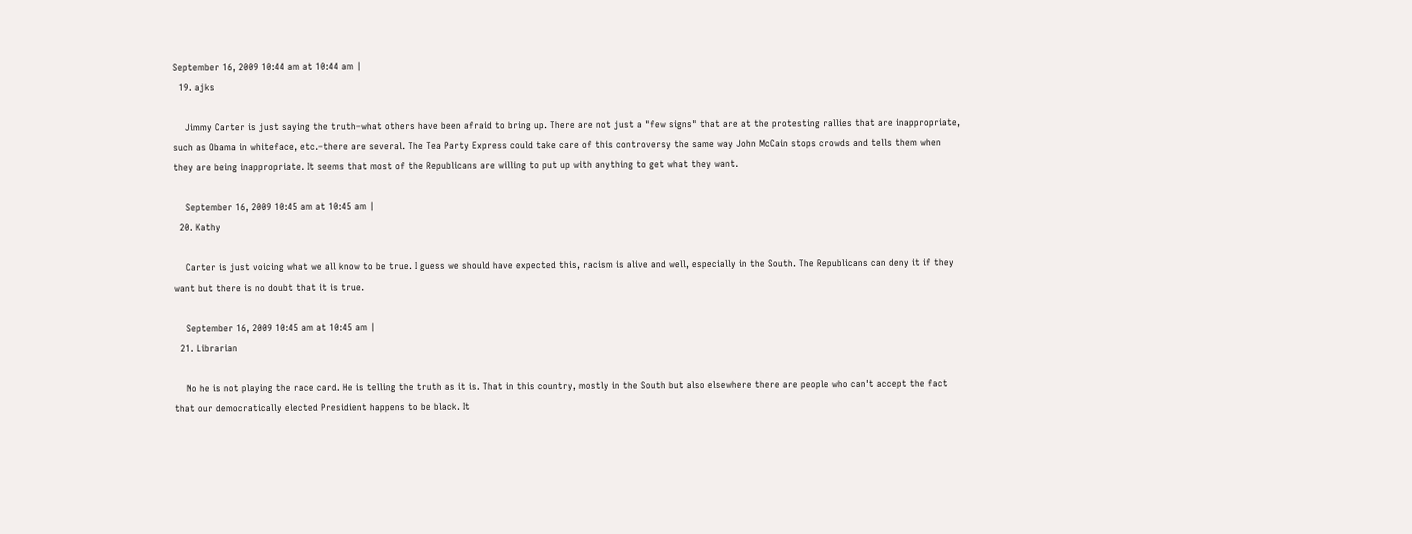September 16, 2009 10:44 am at 10:44 am |
  19. ajks

    Jimmy Carter is just saying the truth–what others have been afraid to bring up. There are not just a "few signs" that are at the protesting rallies that are inappropriate, such as Obama in whiteface, etc.–there are several. The Tea Party Express could take care of this controversy the same way John McCain stops crowds and tells them when they are being inappropriate. It seems that most of the Republicans are willing to put up with anything to get what they want.

    September 16, 2009 10:45 am at 10:45 am |
  20. Kathy

    Carter is just voicing what we all know to be true. I guess we should have expected this, racism is alive and well, especially in the South. The Republicans can deny it if they want but there is no doubt that it is true.

    September 16, 2009 10:45 am at 10:45 am |
  21. Librarian

    No he is not playing the race card. He is telling the truth as it is. That in this country, mostly in the South but also elsewhere there are people who can't accept the fact that our democratically elected Presidient happens to be black. It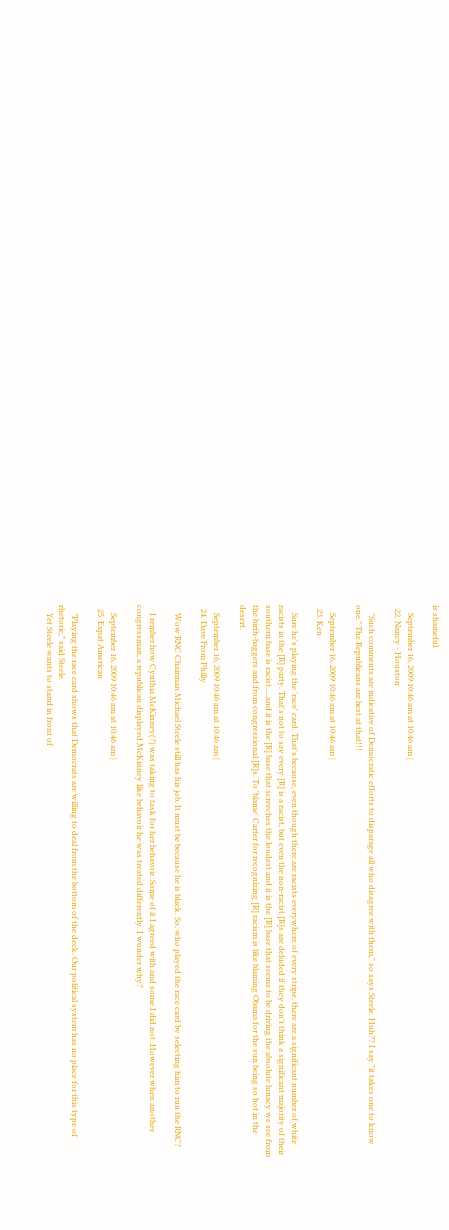is shameful.

    September 16, 2009 10:46 am at 10:46 am |
  22. Nancy - Houston

    "Such comments are indicative of Democratic efforts to disparage all who disagree with them," so says Steele. Huh?? I say "it takes one to know one." The Republicans are best at that!!!

    September 16, 2009 10:46 am at 10:46 am |
  23. Ken

    Sure he's playing the 'race' card. That's because, even though there are racists everywhere of every stripe, there are a significant number of white racists in the [R] party. That's not to say every [R] is a racist, but even the non-racist [R]s are deluded if they don't think a significant majority of their southern base is racist.....and it is the [R] base that screeches the loudest and it is the [R] base that seems to be driving the absolute lunacy we see from the birth-baggers and from congressional [R]s. To 'blame' Carter for recognizing [R] racism is like blaming Obama for the sun being so hot in the desert.

    September 16, 2009 10:46 am at 10:46 am |
  24. Dave From Philly

    Wow RNC Chairman Michael Steele still has his job. It must be because he is black. So, who played the race card by selecting him to run the RNC?

    I rember how Cynthia McKinney(?) was taking to task for her behavoir. Some of it I agreed with and some I did not. However when another congressman, a republican displayed McKinney like behavoir he was treated differently. I wonder why?

    September 16, 2009 10:46 am at 10:46 am |
  25. Expat American

    "Playing the race card shows that Democrats are willing to deal from the bottom of the deck. Our political system has no place for this type of rhetoric," said Steele.
    Yet Steele wants to stand in front of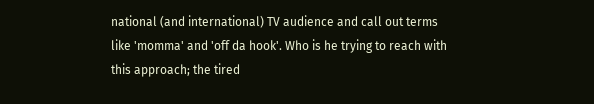national (and international) TV audience and call out terms like 'momma' and 'off da hook'. Who is he trying to reach with this approach; the tired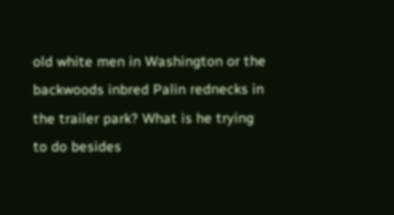old white men in Washington or the backwoods inbred Palin rednecks in the trailer park? What is he trying to do besides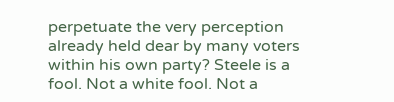perpetuate the very perception already held dear by many voters within his own party? Steele is a fool. Not a white fool. Not a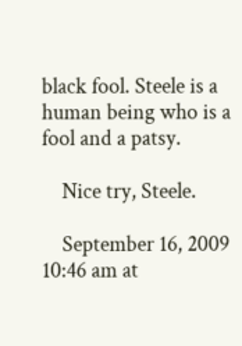black fool. Steele is a human being who is a fool and a patsy.

    Nice try, Steele.

    September 16, 2009 10:46 am at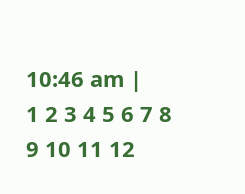10:46 am |
1 2 3 4 5 6 7 8 9 10 11 12